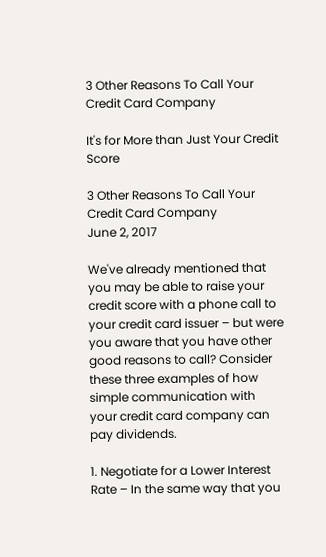3 Other Reasons To Call Your Credit Card Company

It's for More than Just Your Credit Score

3 Other Reasons To Call Your Credit Card Company
June 2, 2017

We've already mentioned that you may be able to raise your credit score with a phone call to your credit card issuer – but were you aware that you have other good reasons to call? Consider these three examples of how simple communication with your credit card company can pay dividends.

1. Negotiate for a Lower Interest Rate – In the same way that you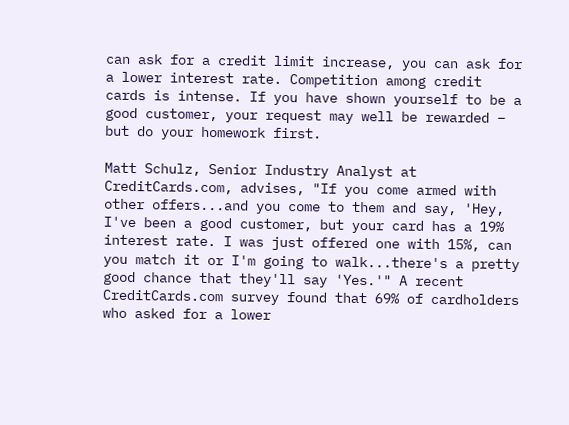can ask for a credit limit increase, you can ask for a lower interest rate. Competition among credit cards is intense. If you have shown yourself to be a good customer, your request may well be rewarded – but do your homework first.

Matt Schulz, Senior Industry Analyst at CreditCards.com, advises, "If you come armed with other offers...and you come to them and say, 'Hey, I've been a good customer, but your card has a 19% interest rate. I was just offered one with 15%, can you match it or I'm going to walk...there's a pretty good chance that they'll say 'Yes.'" A recent CreditCards.com survey found that 69% of cardholders who asked for a lower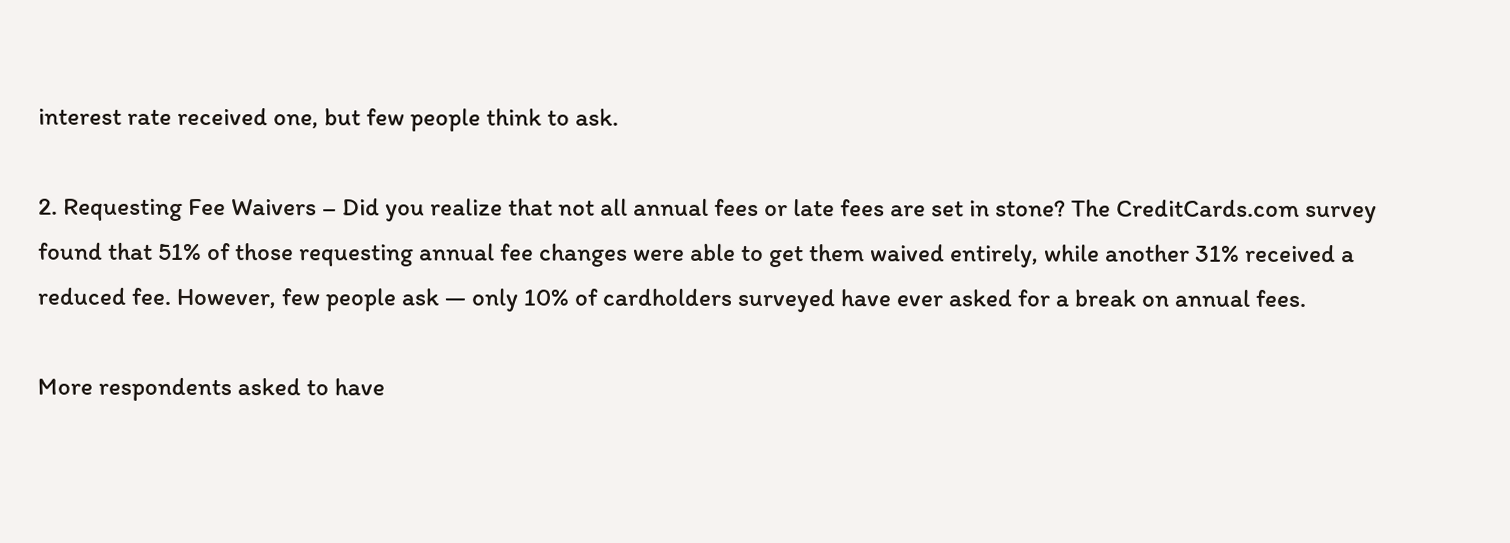interest rate received one, but few people think to ask.

2. Requesting Fee Waivers – Did you realize that not all annual fees or late fees are set in stone? The CreditCards.com survey found that 51% of those requesting annual fee changes were able to get them waived entirely, while another 31% received a reduced fee. However, few people ask — only 10% of cardholders surveyed have ever asked for a break on annual fees.

More respondents asked to have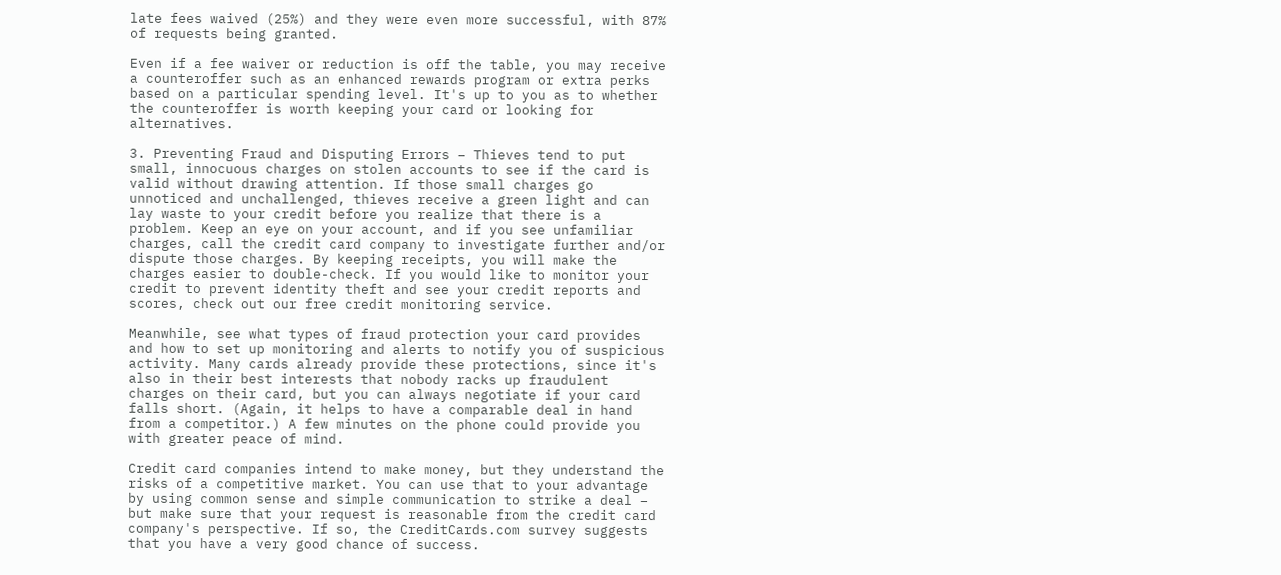late fees waived (25%) and they were even more successful, with 87% of requests being granted.

Even if a fee waiver or reduction is off the table, you may receive a counteroffer such as an enhanced rewards program or extra perks based on a particular spending level. It's up to you as to whether the counteroffer is worth keeping your card or looking for alternatives.

3. Preventing Fraud and Disputing Errors – Thieves tend to put small, innocuous charges on stolen accounts to see if the card is valid without drawing attention. If those small charges go unnoticed and unchallenged, thieves receive a green light and can lay waste to your credit before you realize that there is a problem. Keep an eye on your account, and if you see unfamiliar charges, call the credit card company to investigate further and/or dispute those charges. By keeping receipts, you will make the charges easier to double-check. If you would like to monitor your credit to prevent identity theft and see your credit reports and scores, check out our free credit monitoring service.

Meanwhile, see what types of fraud protection your card provides and how to set up monitoring and alerts to notify you of suspicious activity. Many cards already provide these protections, since it's also in their best interests that nobody racks up fraudulent charges on their card, but you can always negotiate if your card falls short. (Again, it helps to have a comparable deal in hand from a competitor.) A few minutes on the phone could provide you with greater peace of mind.

Credit card companies intend to make money, but they understand the risks of a competitive market. You can use that to your advantage by using common sense and simple communication to strike a deal – but make sure that your request is reasonable from the credit card company's perspective. If so, the CreditCards.com survey suggests that you have a very good chance of success.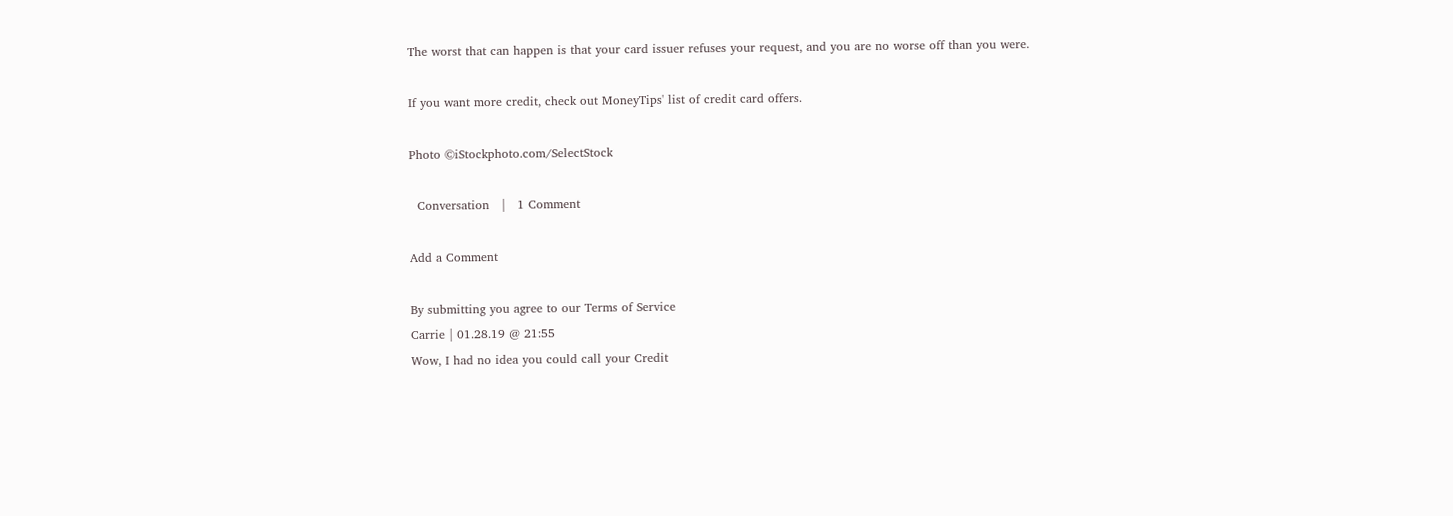The worst that can happen is that your card issuer refuses your request, and you are no worse off than you were.

If you want more credit, check out MoneyTips' list of credit card offers.

Photo ©iStockphoto.com/SelectStock

  Conversation   |   1 Comment

Add a Comment

By submitting you agree to our Terms of Service
Carrie | 01.28.19 @ 21:55
Wow, I had no idea you could call your Credit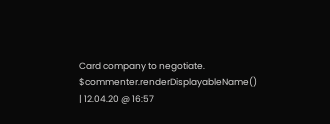Card company to negotiate.
$commenter.renderDisplayableName() | 12.04.20 @ 16:57